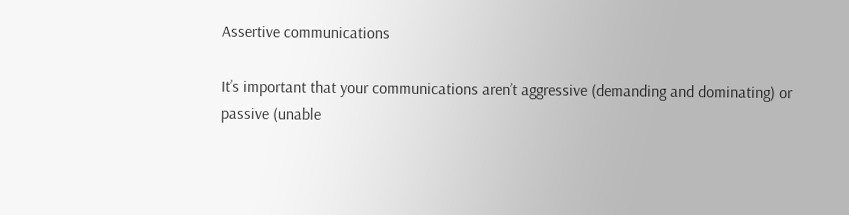Assertive communications

It’s important that your communications aren’t aggressive (demanding and dominating) or passive (unable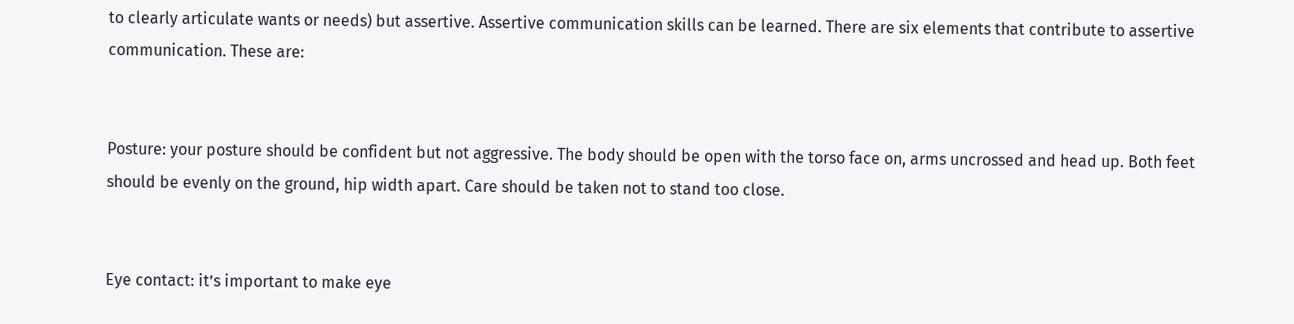to clearly articulate wants or needs) but assertive. Assertive communication skills can be learned. There are six elements that contribute to assertive communication. These are:


Posture: your posture should be confident but not aggressive. The body should be open with the torso face on, arms uncrossed and head up. Both feet should be evenly on the ground, hip width apart. Care should be taken not to stand too close.


Eye contact: it’s important to make eye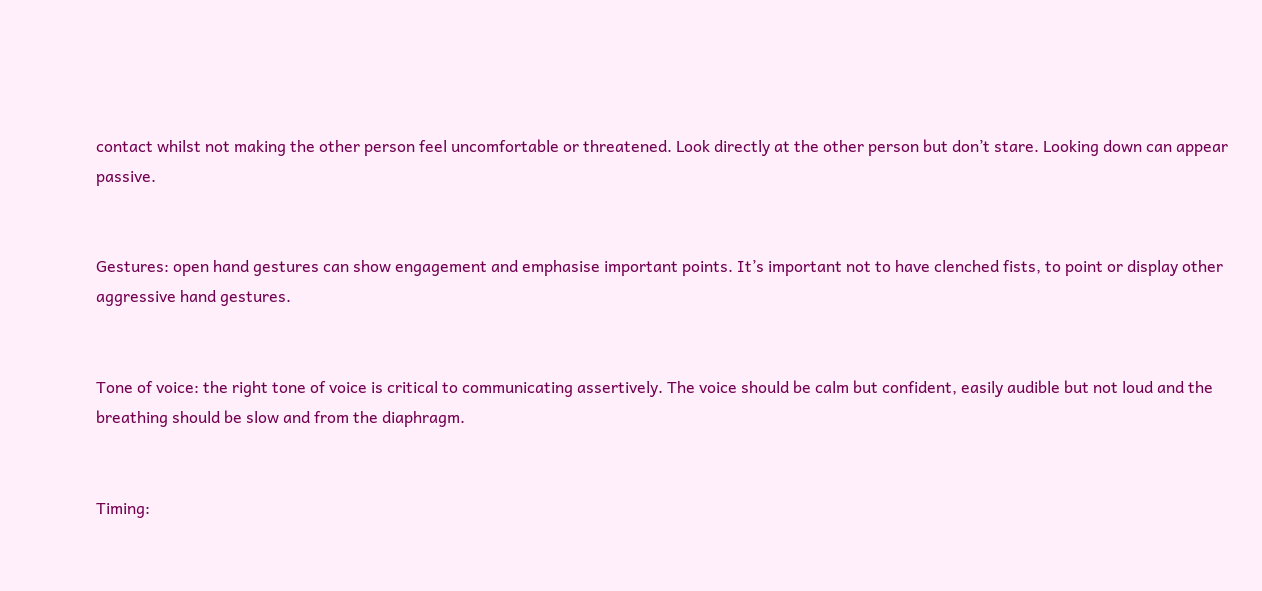contact whilst not making the other person feel uncomfortable or threatened. Look directly at the other person but don’t stare. Looking down can appear passive.


Gestures: open hand gestures can show engagement and emphasise important points. It’s important not to have clenched fists, to point or display other aggressive hand gestures.


Tone of voice: the right tone of voice is critical to communicating assertively. The voice should be calm but confident, easily audible but not loud and the breathing should be slow and from the diaphragm.


Timing: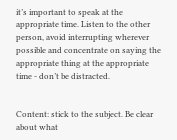it’s important to speak at the appropriate time. Listen to the other person, avoid interrupting wherever possible and concentrate on saying the appropriate thing at the appropriate time - don’t be distracted.


Content: stick to the subject. Be clear about what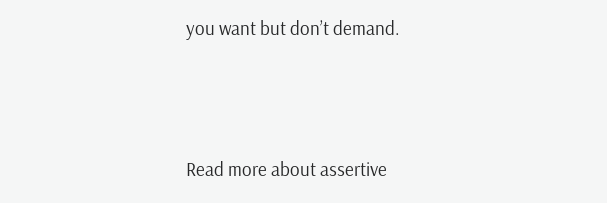you want but don’t demand.



Read more about assertive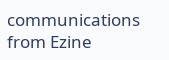communications from Ezine